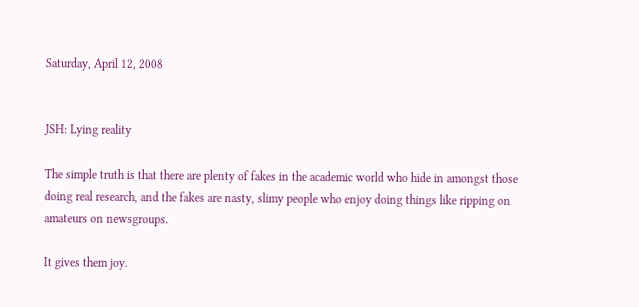Saturday, April 12, 2008


JSH: Lying reality

The simple truth is that there are plenty of fakes in the academic world who hide in amongst those doing real research, and the fakes are nasty, slimy people who enjoy doing things like ripping on amateurs on newsgroups.

It gives them joy.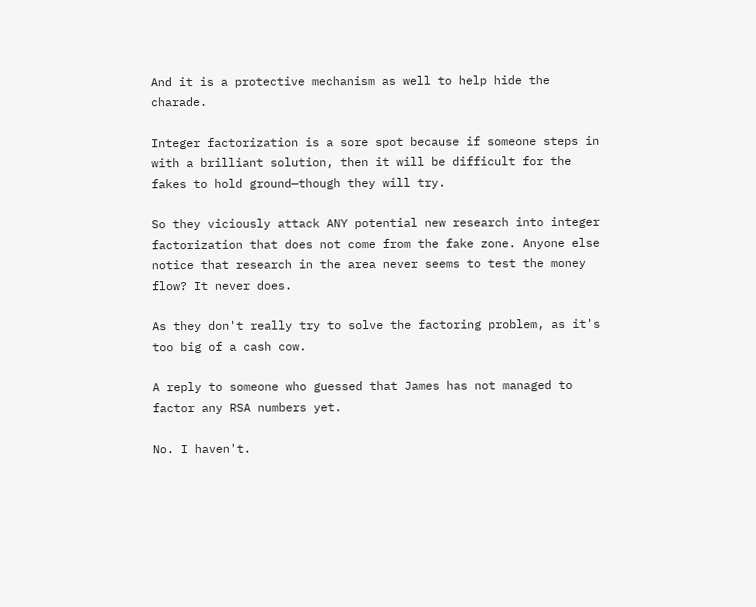And it is a protective mechanism as well to help hide the charade.

Integer factorization is a sore spot because if someone steps in with a brilliant solution, then it will be difficult for the fakes to hold ground—though they will try.

So they viciously attack ANY potential new research into integer factorization that does not come from the fake zone. Anyone else notice that research in the area never seems to test the money flow? It never does.

As they don't really try to solve the factoring problem, as it's too big of a cash cow.

A reply to someone who guessed that James has not managed to factor any RSA numbers yet.

No. I haven't.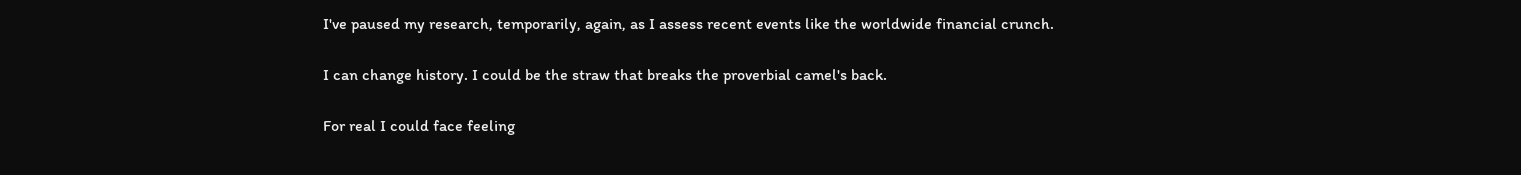I've paused my research, temporarily, again, as I assess recent events like the worldwide financial crunch.

I can change history. I could be the straw that breaks the proverbial camel's back.

For real I could face feeling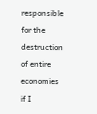responsible for the destruction of entire economies if I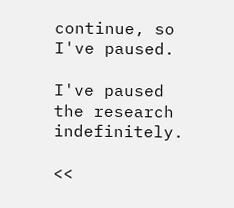continue, so I've paused.

I've paused the research indefinitely.

<<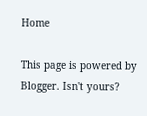Home

This page is powered by Blogger. Isn't yours?